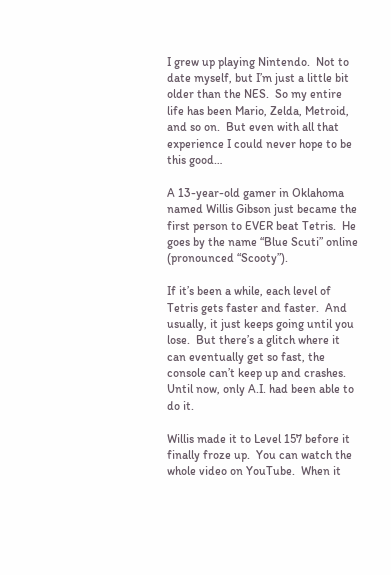I grew up playing Nintendo.  Not to date myself, but I’m just a little bit older than the NES.  So my entire life has been Mario, Zelda, Metroid, and so on.  But even with all that experience I could never hope to be this good…

A 13-year-old gamer in Oklahoma named Willis Gibson just became the first person to EVER beat Tetris.  He goes by the name “Blue Scuti” online (pronounced “Scooty”).

If it’s been a while, each level of Tetris gets faster and faster.  And usually, it just keeps going until you lose.  But there’s a glitch where it can eventually get so fast, the console can’t keep up and crashes.  Until now, only A.I. had been able to do it.

Willis made it to Level 157 before it finally froze up.  You can watch the whole video on YouTube.  When it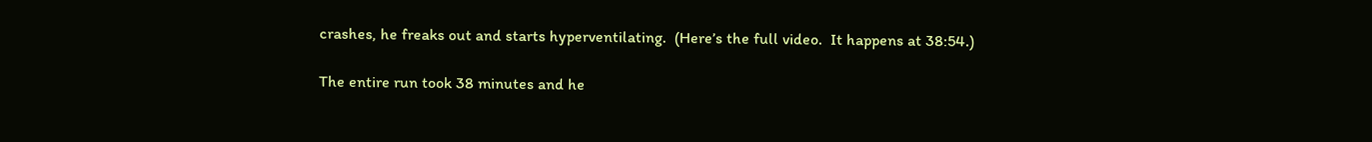crashes, he freaks out and starts hyperventilating.  (Here’s the full video.  It happens at 38:54.)

The entire run took 38 minutes and he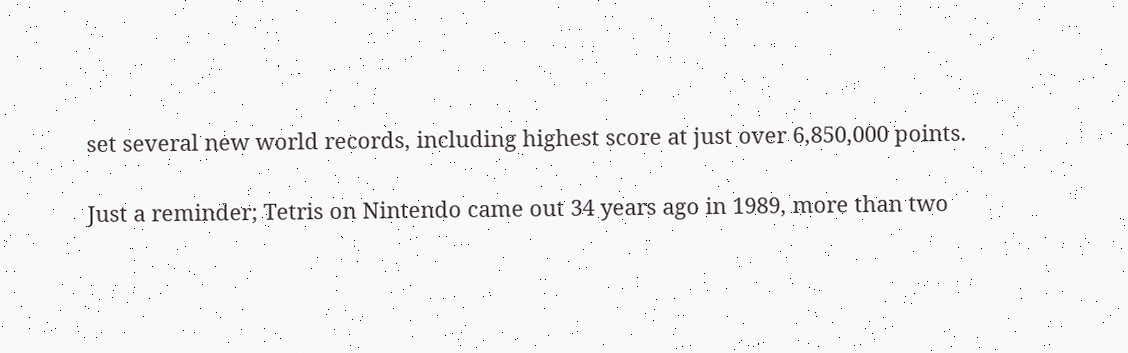set several new world records, including highest score at just over 6,850,000 points.

Just a reminder; Tetris on Nintendo came out 34 years ago in 1989, more than two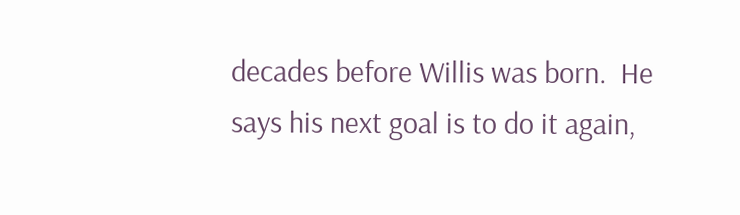decades before Willis was born.  He says his next goal is to do it again,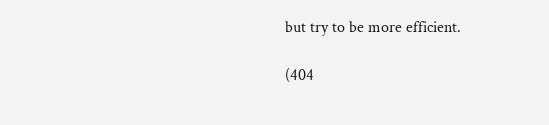but try to be more efficient.

(404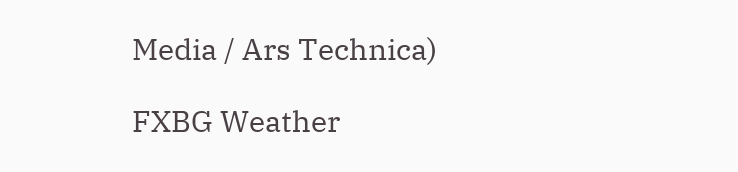Media / Ars Technica)

FXBG Weather